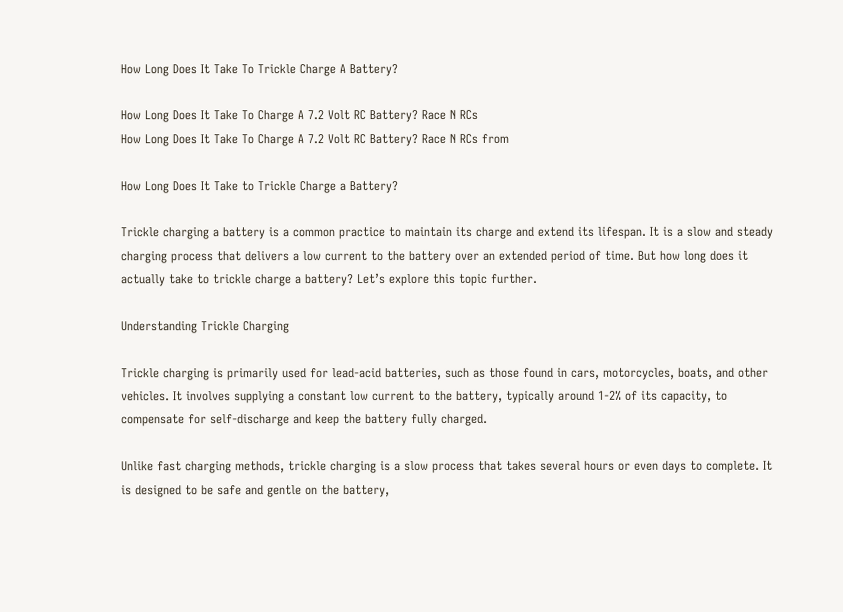How Long Does It Take To Trickle Charge A Battery?

How Long Does It Take To Charge A 7.2 Volt RC Battery? Race N RCs
How Long Does It Take To Charge A 7.2 Volt RC Battery? Race N RCs from

How Long Does It Take to Trickle Charge a Battery?

Trickle charging a battery is a common practice to maintain its charge and extend its lifespan. It is a slow and steady charging process that delivers a low current to the battery over an extended period of time. But how long does it actually take to trickle charge a battery? Let’s explore this topic further.

Understanding Trickle Charging

Trickle charging is primarily used for lead-acid batteries, such as those found in cars, motorcycles, boats, and other vehicles. It involves supplying a constant low current to the battery, typically around 1-2% of its capacity, to compensate for self-discharge and keep the battery fully charged.

Unlike fast charging methods, trickle charging is a slow process that takes several hours or even days to complete. It is designed to be safe and gentle on the battery,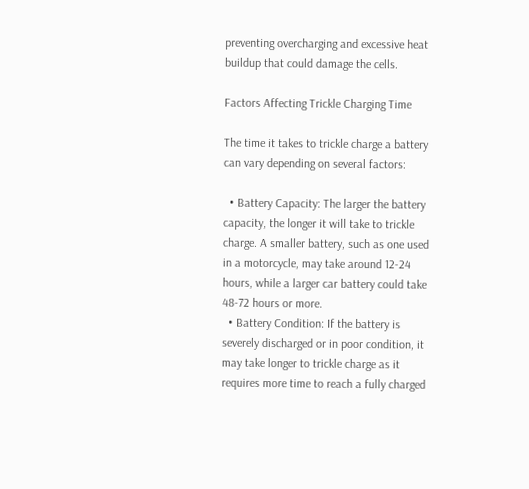preventing overcharging and excessive heat buildup that could damage the cells.

Factors Affecting Trickle Charging Time

The time it takes to trickle charge a battery can vary depending on several factors:

  • Battery Capacity: The larger the battery capacity, the longer it will take to trickle charge. A smaller battery, such as one used in a motorcycle, may take around 12-24 hours, while a larger car battery could take 48-72 hours or more.
  • Battery Condition: If the battery is severely discharged or in poor condition, it may take longer to trickle charge as it requires more time to reach a fully charged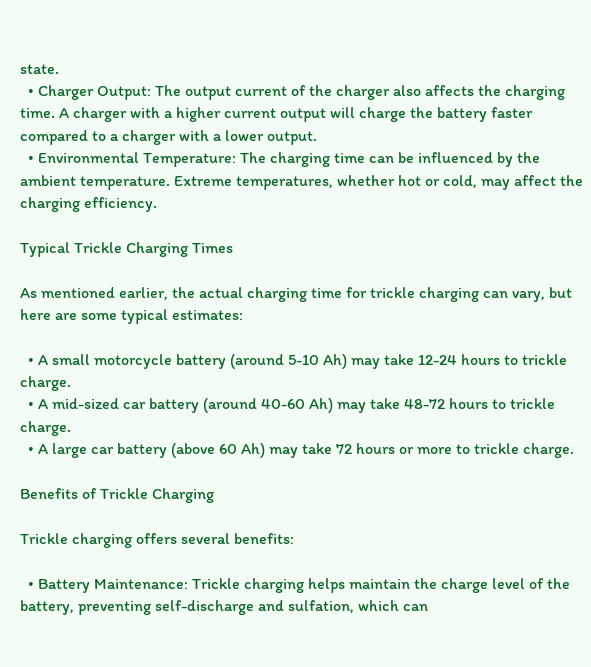state.
  • Charger Output: The output current of the charger also affects the charging time. A charger with a higher current output will charge the battery faster compared to a charger with a lower output.
  • Environmental Temperature: The charging time can be influenced by the ambient temperature. Extreme temperatures, whether hot or cold, may affect the charging efficiency.

Typical Trickle Charging Times

As mentioned earlier, the actual charging time for trickle charging can vary, but here are some typical estimates:

  • A small motorcycle battery (around 5-10 Ah) may take 12-24 hours to trickle charge.
  • A mid-sized car battery (around 40-60 Ah) may take 48-72 hours to trickle charge.
  • A large car battery (above 60 Ah) may take 72 hours or more to trickle charge.

Benefits of Trickle Charging

Trickle charging offers several benefits:

  • Battery Maintenance: Trickle charging helps maintain the charge level of the battery, preventing self-discharge and sulfation, which can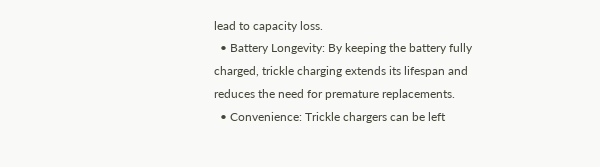lead to capacity loss.
  • Battery Longevity: By keeping the battery fully charged, trickle charging extends its lifespan and reduces the need for premature replacements.
  • Convenience: Trickle chargers can be left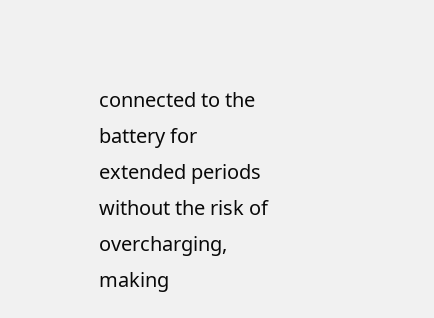connected to the battery for extended periods without the risk of overcharging, making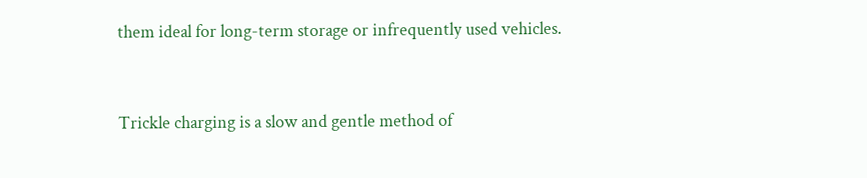them ideal for long-term storage or infrequently used vehicles.


Trickle charging is a slow and gentle method of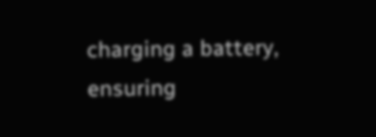charging a battery, ensuring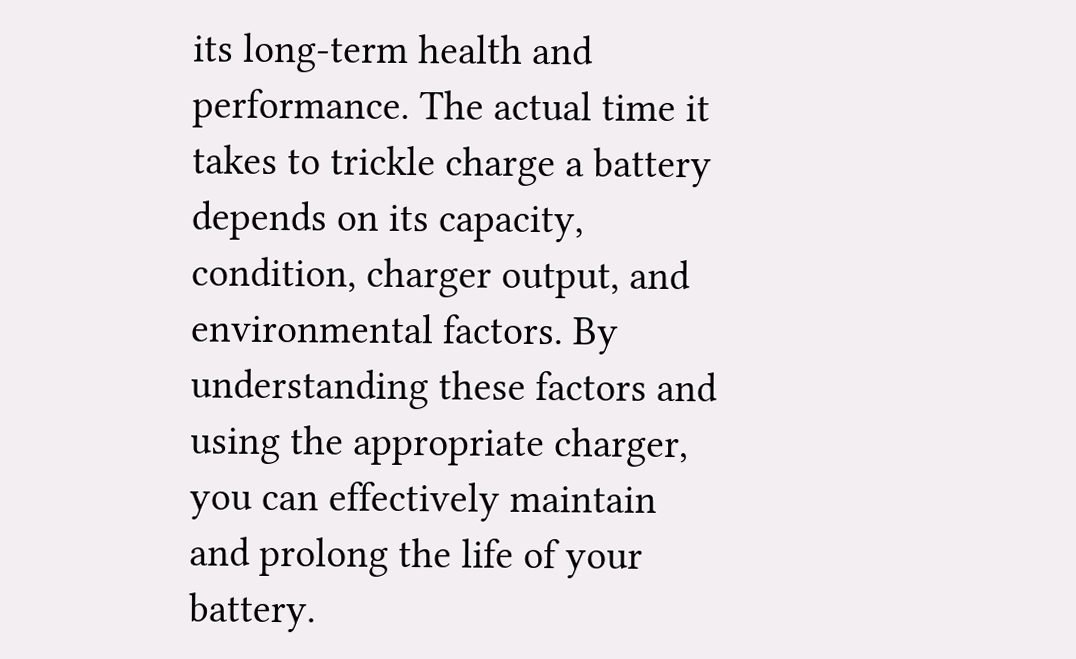its long-term health and performance. The actual time it takes to trickle charge a battery depends on its capacity, condition, charger output, and environmental factors. By understanding these factors and using the appropriate charger, you can effectively maintain and prolong the life of your battery.